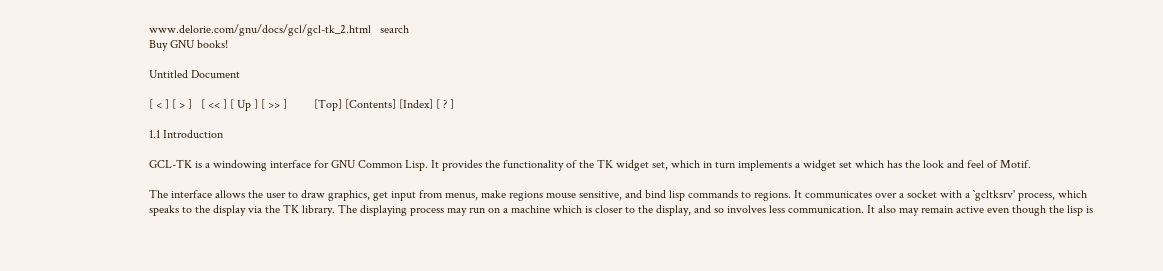www.delorie.com/gnu/docs/gcl/gcl-tk_2.html   search
Buy GNU books!

Untitled Document

[ < ] [ > ]   [ << ] [ Up ] [ >> ]         [Top] [Contents] [Index] [ ? ]

1.1 Introduction

GCL-TK is a windowing interface for GNU Common Lisp. It provides the functionality of the TK widget set, which in turn implements a widget set which has the look and feel of Motif.

The interface allows the user to draw graphics, get input from menus, make regions mouse sensitive, and bind lisp commands to regions. It communicates over a socket with a `gcltksrv' process, which speaks to the display via the TK library. The displaying process may run on a machine which is closer to the display, and so involves less communication. It also may remain active even though the lisp is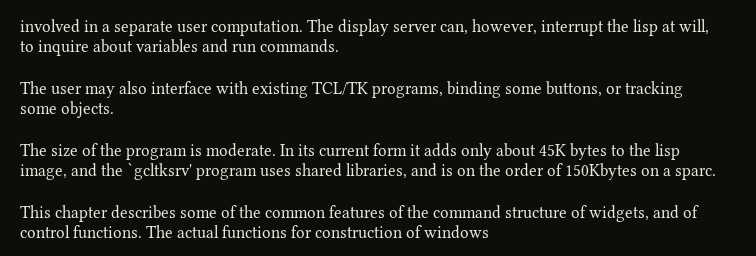involved in a separate user computation. The display server can, however, interrupt the lisp at will, to inquire about variables and run commands.

The user may also interface with existing TCL/TK programs, binding some buttons, or tracking some objects.

The size of the program is moderate. In its current form it adds only about 45K bytes to the lisp image, and the `gcltksrv' program uses shared libraries, and is on the order of 150Kbytes on a sparc.

This chapter describes some of the common features of the command structure of widgets, and of control functions. The actual functions for construction of windows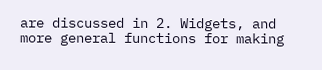are discussed in 2. Widgets, and more general functions for making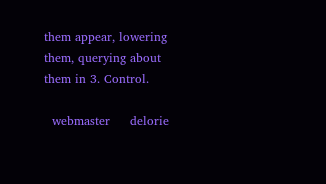them appear, lowering them, querying about them in 3. Control.

  webmaster     delorie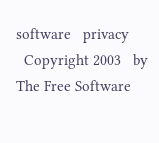software   privacy
  Copyright 2003   by The Free Software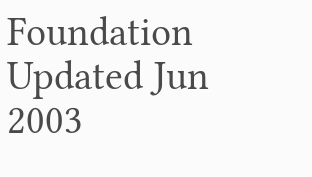Foundation     Updated Jun 2003